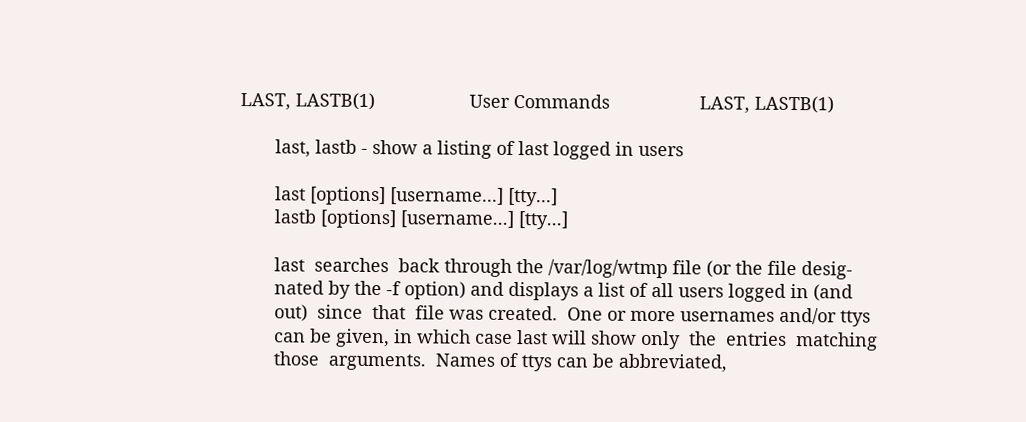LAST, LASTB(1)                   User Commands                  LAST, LASTB(1)

       last, lastb - show a listing of last logged in users

       last [options] [username...] [tty...]
       lastb [options] [username...] [tty...]

       last  searches  back through the /var/log/wtmp file (or the file desig-
       nated by the -f option) and displays a list of all users logged in (and
       out)  since  that  file was created.  One or more usernames and/or ttys
       can be given, in which case last will show only  the  entries  matching
       those  arguments.  Names of ttys can be abbreviated,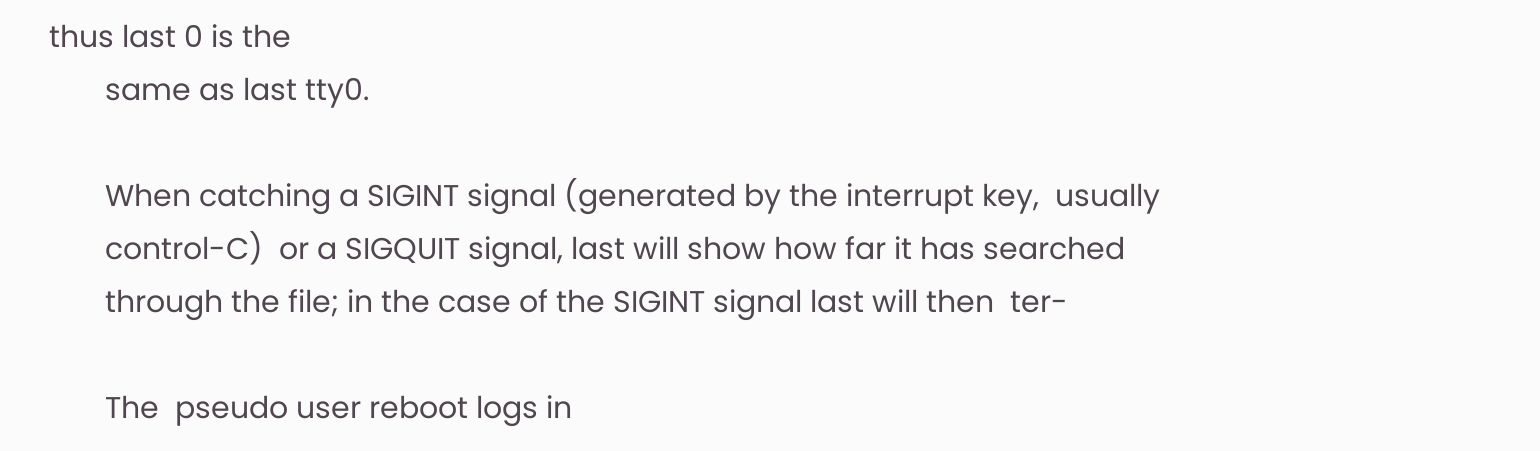thus last 0 is the
       same as last tty0.

       When catching a SIGINT signal (generated by the interrupt key,  usually
       control-C)  or a SIGQUIT signal, last will show how far it has searched
       through the file; in the case of the SIGINT signal last will then  ter-

       The  pseudo user reboot logs in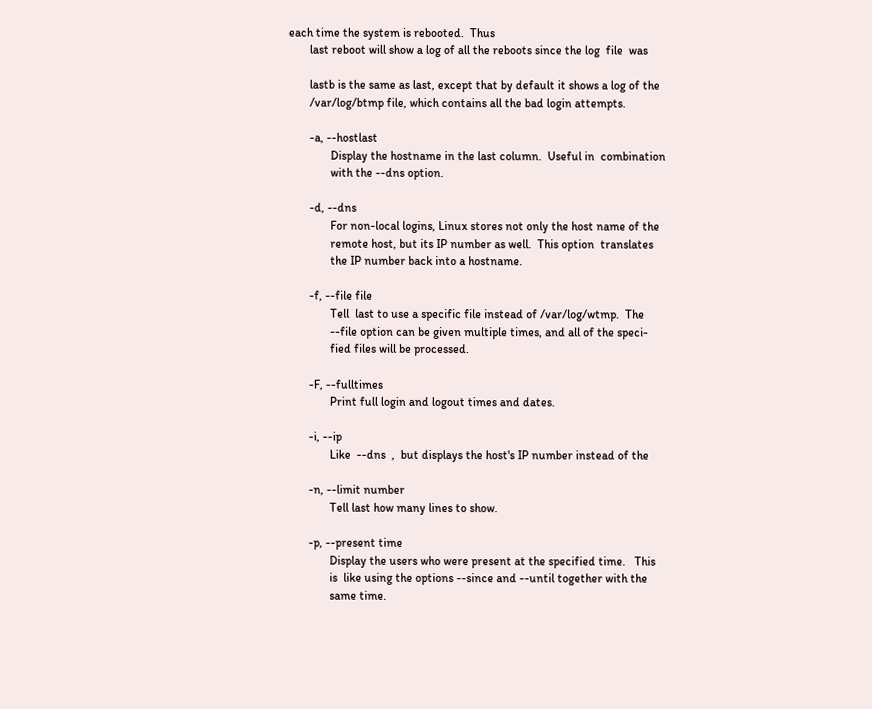each time the system is rebooted.  Thus
       last reboot will show a log of all the reboots since the log  file  was

       lastb is the same as last, except that by default it shows a log of the
       /var/log/btmp file, which contains all the bad login attempts.

       -a, --hostlast
              Display the hostname in the last column.  Useful in  combination
              with the --dns option.

       -d, --dns
              For non-local logins, Linux stores not only the host name of the
              remote host, but its IP number as well.  This option  translates
              the IP number back into a hostname.

       -f, --file file
              Tell  last to use a specific file instead of /var/log/wtmp.  The
              --file option can be given multiple times, and all of the speci-
              fied files will be processed.

       -F, --fulltimes
              Print full login and logout times and dates.

       -i, --ip
              Like  --dns  ,  but displays the host's IP number instead of the

       -n, --limit number
              Tell last how many lines to show.

       -p, --present time
              Display the users who were present at the specified time.   This
              is  like using the options --since and --until together with the
              same time.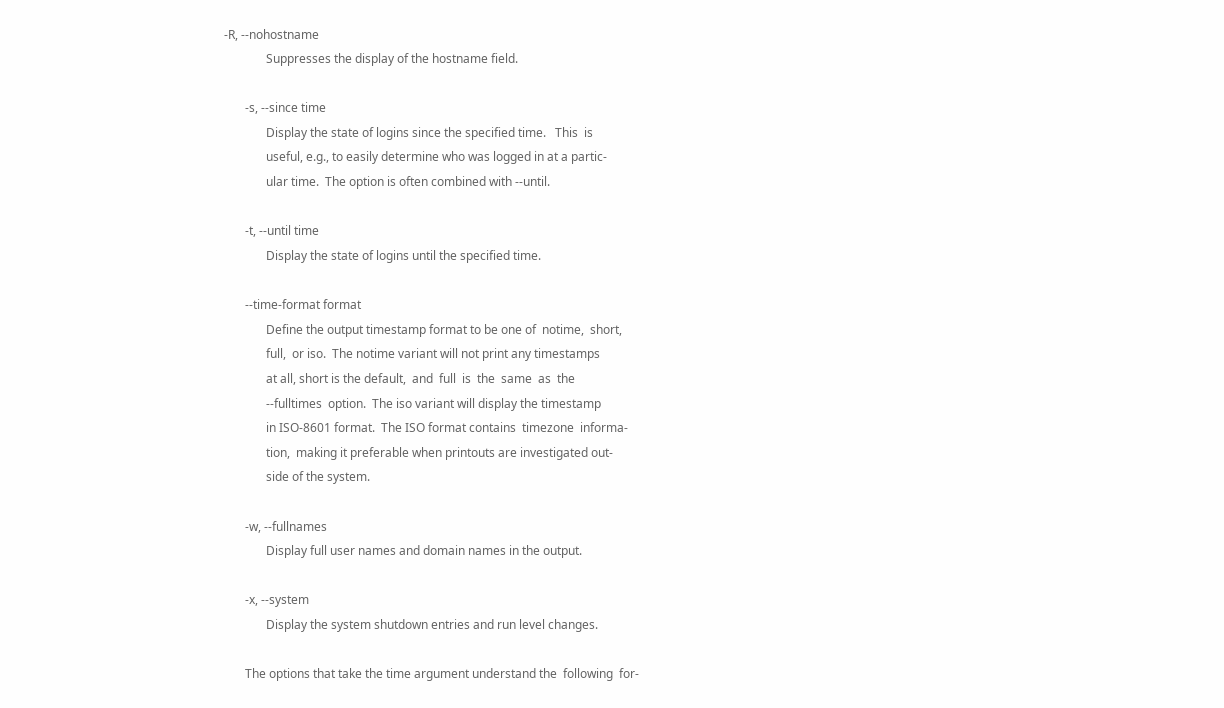-R, --nohostname
              Suppresses the display of the hostname field.

       -s, --since time
              Display the state of logins since the specified time.   This  is
              useful, e.g., to easily determine who was logged in at a partic-
              ular time.  The option is often combined with --until.

       -t, --until time
              Display the state of logins until the specified time.

       --time-format format
              Define the output timestamp format to be one of  notime,  short,
              full,  or iso.  The notime variant will not print any timestamps
              at all, short is the default,  and  full  is  the  same  as  the
              --fulltimes  option.  The iso variant will display the timestamp
              in ISO-8601 format.  The ISO format contains  timezone  informa-
              tion,  making it preferable when printouts are investigated out-
              side of the system.

       -w, --fullnames
              Display full user names and domain names in the output.

       -x, --system
              Display the system shutdown entries and run level changes.

       The options that take the time argument understand the  following  for-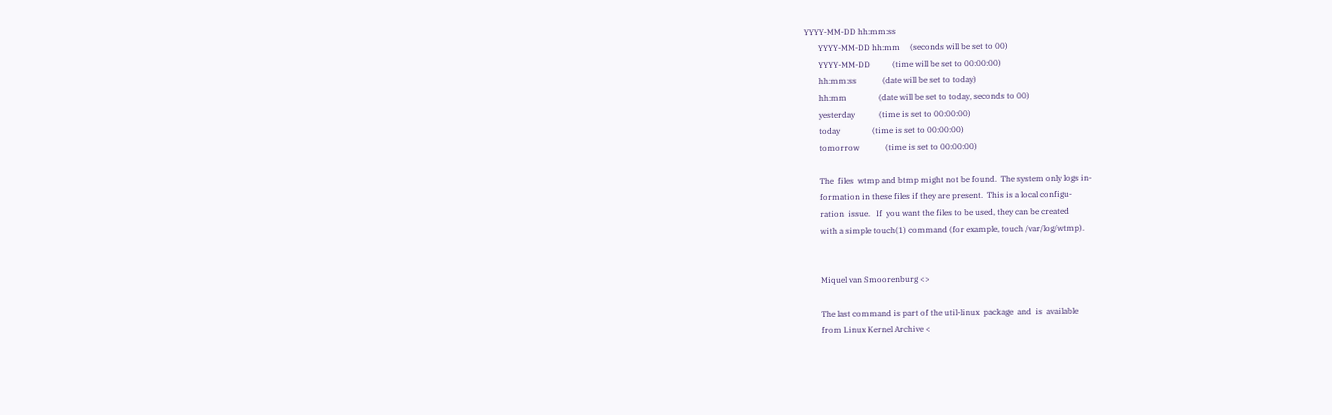YYYY-MM-DD hh:mm:ss
       YYYY-MM-DD hh:mm     (seconds will be set to 00)
       YYYY-MM-DD           (time will be set to 00:00:00)
       hh:mm:ss             (date will be set to today)
       hh:mm                (date will be set to today, seconds to 00)
       yesterday            (time is set to 00:00:00)
       today                (time is set to 00:00:00)
       tomorrow             (time is set to 00:00:00)

       The  files  wtmp and btmp might not be found.  The system only logs in-
       formation in these files if they are present.  This is a local configu-
       ration  issue.   If  you want the files to be used, they can be created
       with a simple touch(1) command (for example, touch /var/log/wtmp).


       Miquel van Smoorenburg <>

       The last command is part of the util-linux  package  and  is  available
       from Linux Kernel Archive <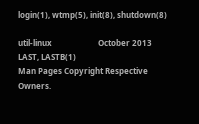login(1), wtmp(5), init(8), shutdown(8)

util-linux                       October 2013                   LAST, LASTB(1)
Man Pages Copyright Respective Owners.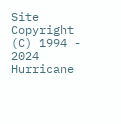Site Copyright (C) 1994 - 2024 Hurricane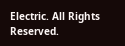Electric. All Rights Reserved.